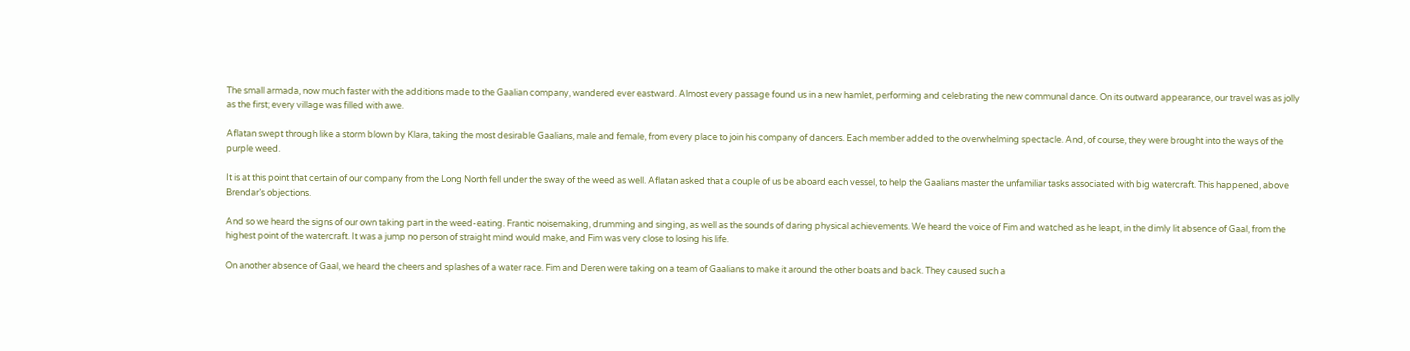The small armada, now much faster with the additions made to the Gaalian company, wandered ever eastward. Almost every passage found us in a new hamlet, performing and celebrating the new communal dance. On its outward appearance, our travel was as jolly as the first; every village was filled with awe.

Aflatan swept through like a storm blown by Klara, taking the most desirable Gaalians, male and female, from every place to join his company of dancers. Each member added to the overwhelming spectacle. And, of course, they were brought into the ways of the purple weed.

It is at this point that certain of our company from the Long North fell under the sway of the weed as well. Aflatan asked that a couple of us be aboard each vessel, to help the Gaalians master the unfamiliar tasks associated with big watercraft. This happened, above Brendar’s objections.

And so we heard the signs of our own taking part in the weed-eating. Frantic noisemaking, drumming and singing, as well as the sounds of daring physical achievements. We heard the voice of Fim and watched as he leapt, in the dimly lit absence of Gaal, from the highest point of the watercraft. It was a jump no person of straight mind would make, and Fim was very close to losing his life.

On another absence of Gaal, we heard the cheers and splashes of a water race. Fim and Deren were taking on a team of Gaalians to make it around the other boats and back. They caused such a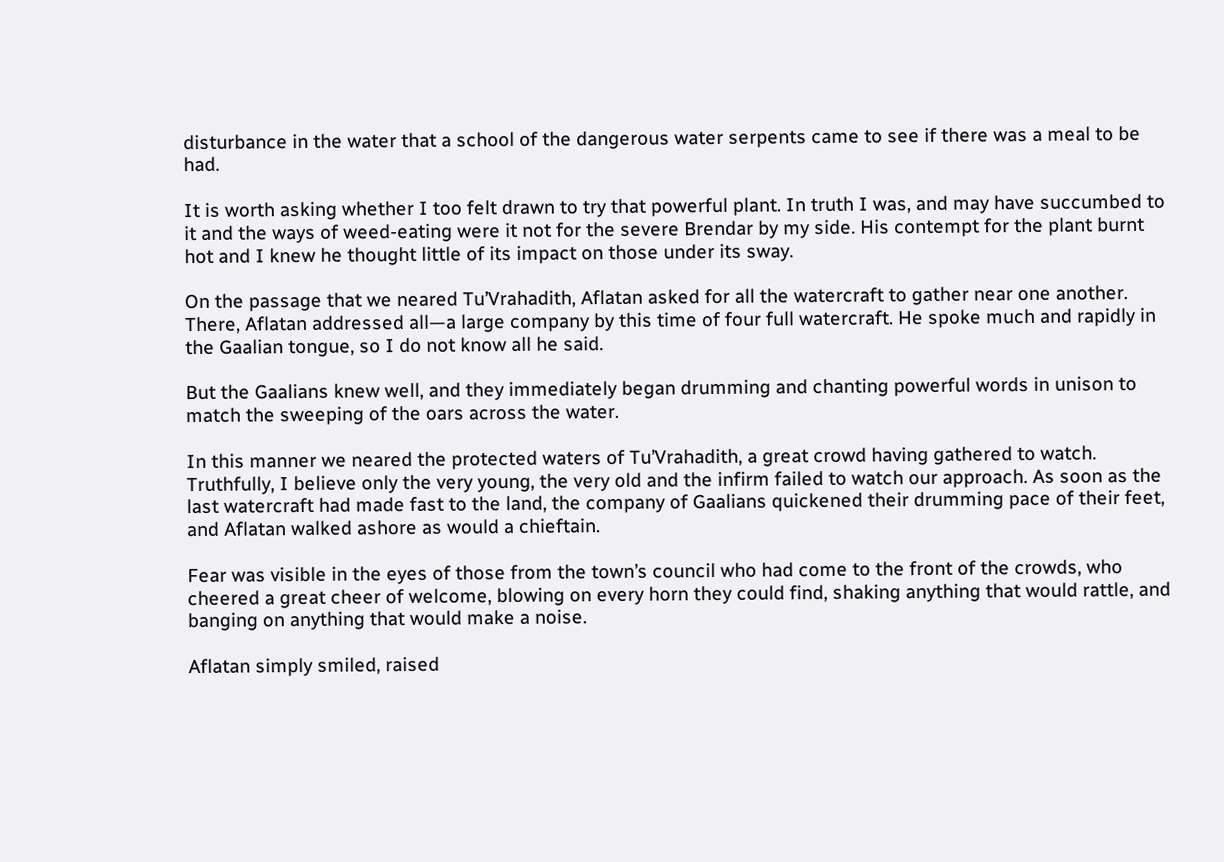disturbance in the water that a school of the dangerous water serpents came to see if there was a meal to be had.

It is worth asking whether I too felt drawn to try that powerful plant. In truth I was, and may have succumbed to it and the ways of weed-eating were it not for the severe Brendar by my side. His contempt for the plant burnt hot and I knew he thought little of its impact on those under its sway.

On the passage that we neared Tu’Vrahadith, Aflatan asked for all the watercraft to gather near one another. There, Aflatan addressed all—a large company by this time of four full watercraft. He spoke much and rapidly in the Gaalian tongue, so I do not know all he said.

But the Gaalians knew well, and they immediately began drumming and chanting powerful words in unison to match the sweeping of the oars across the water.

In this manner we neared the protected waters of Tu’Vrahadith, a great crowd having gathered to watch. Truthfully, I believe only the very young, the very old and the infirm failed to watch our approach. As soon as the last watercraft had made fast to the land, the company of Gaalians quickened their drumming pace of their feet, and Aflatan walked ashore as would a chieftain.

Fear was visible in the eyes of those from the town’s council who had come to the front of the crowds, who cheered a great cheer of welcome, blowing on every horn they could find, shaking anything that would rattle, and banging on anything that would make a noise.

Aflatan simply smiled, raised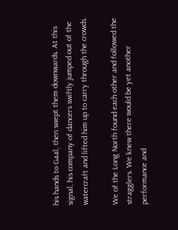his hands to Gaal, then swept them downwards. At this signal, his company of dancers swiftly jumped out of the watercraft and lifted him up to carry through the crowds.

We of the Long North found each other and followed the stragglers. We knew there would be yet another performance and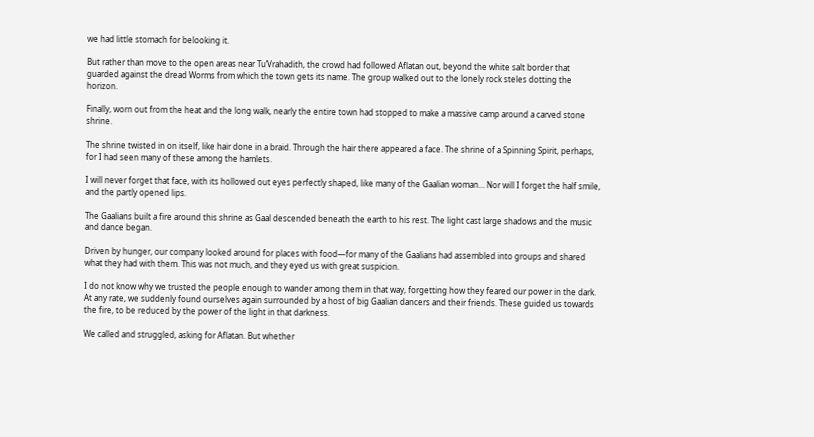we had little stomach for belooking it.

But rather than move to the open areas near Tu’Vrahadith, the crowd had followed Aflatan out, beyond the white salt border that guarded against the dread Worms from which the town gets its name. The group walked out to the lonely rock steles dotting the horizon.

Finally, worn out from the heat and the long walk, nearly the entire town had stopped to make a massive camp around a carved stone shrine.

The shrine twisted in on itself, like hair done in a braid. Through the hair there appeared a face. The shrine of a Spinning Spirit, perhaps, for I had seen many of these among the hamlets.

I will never forget that face, with its hollowed out eyes perfectly shaped, like many of the Gaalian woman… Nor will I forget the half smile, and the partly opened lips.

The Gaalians built a fire around this shrine as Gaal descended beneath the earth to his rest. The light cast large shadows and the music and dance began.

Driven by hunger, our company looked around for places with food—for many of the Gaalians had assembled into groups and shared what they had with them. This was not much, and they eyed us with great suspicion.

I do not know why we trusted the people enough to wander among them in that way, forgetting how they feared our power in the dark. At any rate, we suddenly found ourselves again surrounded by a host of big Gaalian dancers and their friends. These guided us towards the fire, to be reduced by the power of the light in that darkness.

We called and struggled, asking for Aflatan. But whether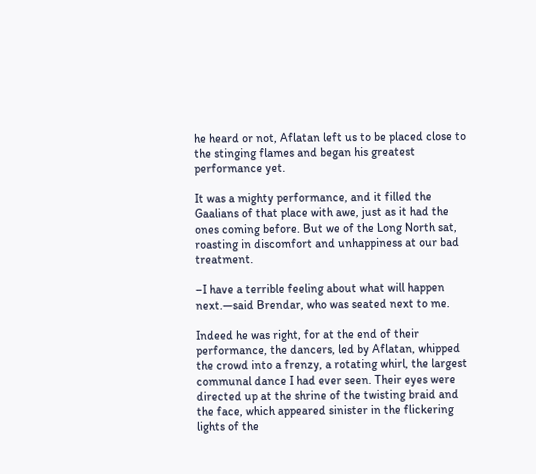he heard or not, Aflatan left us to be placed close to the stinging flames and began his greatest performance yet.

It was a mighty performance, and it filled the Gaalians of that place with awe, just as it had the ones coming before. But we of the Long North sat, roasting in discomfort and unhappiness at our bad treatment.

–I have a terrible feeling about what will happen next.—said Brendar, who was seated next to me.

Indeed he was right, for at the end of their performance, the dancers, led by Aflatan, whipped the crowd into a frenzy, a rotating whirl, the largest communal dance I had ever seen. Their eyes were directed up at the shrine of the twisting braid and the face, which appeared sinister in the flickering lights of the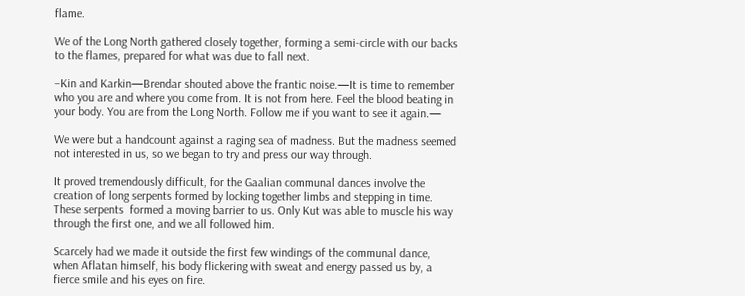flame.

We of the Long North gathered closely together, forming a semi-circle with our backs to the flames, prepared for what was due to fall next.

–Kin and Karkin—Brendar shouted above the frantic noise.—It is time to remember who you are and where you come from. It is not from here. Feel the blood beating in your body. You are from the Long North. Follow me if you want to see it again.—

We were but a handcount against a raging sea of madness. But the madness seemed not interested in us, so we began to try and press our way through.

It proved tremendously difficult, for the Gaalian communal dances involve the creation of long serpents formed by locking together limbs and stepping in time. These serpents  formed a moving barrier to us. Only Kut was able to muscle his way through the first one, and we all followed him.

Scarcely had we made it outside the first few windings of the communal dance, when Aflatan himself, his body flickering with sweat and energy passed us by, a fierce smile and his eyes on fire.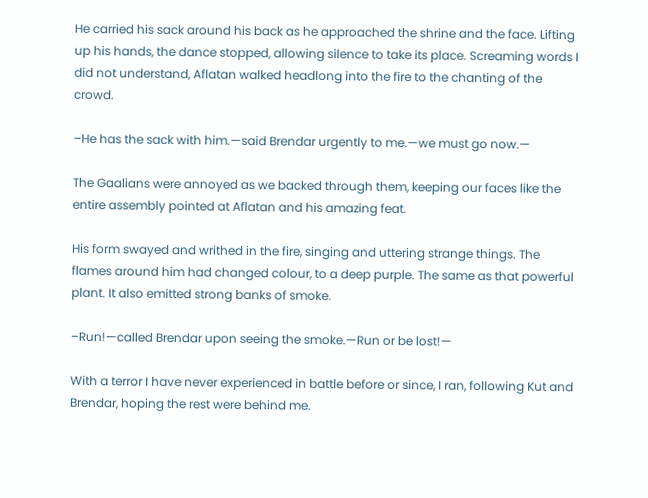He carried his sack around his back as he approached the shrine and the face. Lifting up his hands, the dance stopped, allowing silence to take its place. Screaming words I did not understand, Aflatan walked headlong into the fire to the chanting of the crowd.

–He has the sack with him.—said Brendar urgently to me.—we must go now.—

The Gaalians were annoyed as we backed through them, keeping our faces like the entire assembly pointed at Aflatan and his amazing feat.

His form swayed and writhed in the fire, singing and uttering strange things. The flames around him had changed colour, to a deep purple. The same as that powerful plant. It also emitted strong banks of smoke.

–Run!—called Brendar upon seeing the smoke.—Run or be lost!—

With a terror I have never experienced in battle before or since, I ran, following Kut and Brendar, hoping the rest were behind me.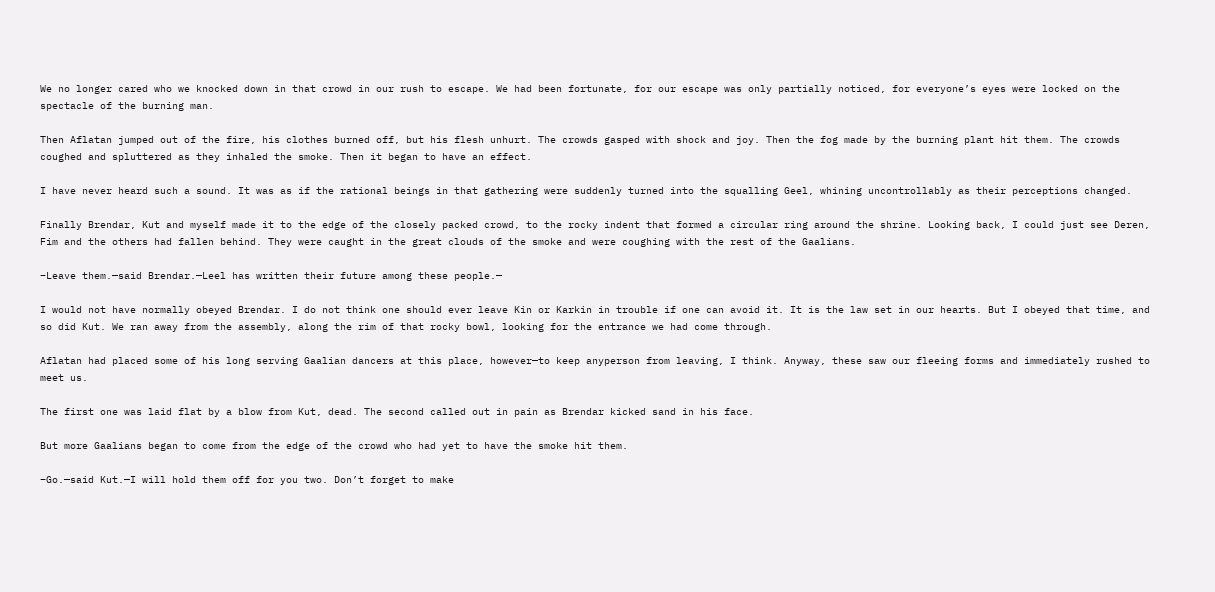We no longer cared who we knocked down in that crowd in our rush to escape. We had been fortunate, for our escape was only partially noticed, for everyone’s eyes were locked on the spectacle of the burning man.

Then Aflatan jumped out of the fire, his clothes burned off, but his flesh unhurt. The crowds gasped with shock and joy. Then the fog made by the burning plant hit them. The crowds coughed and spluttered as they inhaled the smoke. Then it began to have an effect.

I have never heard such a sound. It was as if the rational beings in that gathering were suddenly turned into the squalling Geel, whining uncontrollably as their perceptions changed.

Finally Brendar, Kut and myself made it to the edge of the closely packed crowd, to the rocky indent that formed a circular ring around the shrine. Looking back, I could just see Deren, Fim and the others had fallen behind. They were caught in the great clouds of the smoke and were coughing with the rest of the Gaalians.

–Leave them.—said Brendar.—Leel has written their future among these people.—

I would not have normally obeyed Brendar. I do not think one should ever leave Kin or Karkin in trouble if one can avoid it. It is the law set in our hearts. But I obeyed that time, and so did Kut. We ran away from the assembly, along the rim of that rocky bowl, looking for the entrance we had come through.

Aflatan had placed some of his long serving Gaalian dancers at this place, however—to keep anyperson from leaving, I think. Anyway, these saw our fleeing forms and immediately rushed to meet us.

The first one was laid flat by a blow from Kut, dead. The second called out in pain as Brendar kicked sand in his face.

But more Gaalians began to come from the edge of the crowd who had yet to have the smoke hit them.

–Go.—said Kut.—I will hold them off for you two. Don’t forget to make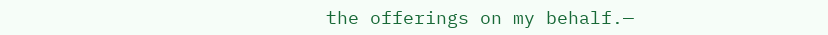the offerings on my behalf.—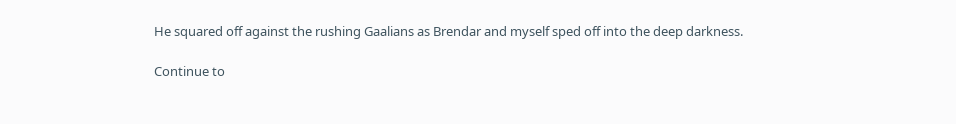He squared off against the rushing Gaalians as Brendar and myself sped off into the deep darkness.

Continue to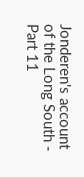Jonderen's account of the Long South - Part 11